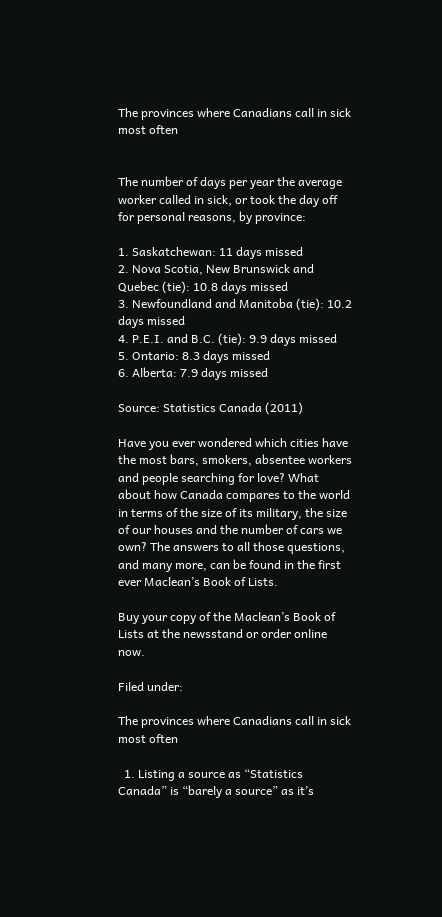The provinces where Canadians call in sick most often


The number of days per year the average worker called in sick, or took the day off for personal reasons, by province:

1. Saskatchewan: 11 days missed
2. Nova Scotia, New Brunswick and Quebec (tie): 10.8 days missed
3. Newfoundland and Manitoba (tie): 10.2 days missed
4. P.E.I. and B.C. (tie): 9.9 days missed
5. Ontario: 8.3 days missed
6. Alberta: 7.9 days missed

Source: Statistics Canada (2011)

Have you ever wondered which cities have the most bars, smokers, absentee workers and people searching for love? What about how Canada compares to the world in terms of the size of its military, the size of our houses and the number of cars we own? The answers to all those questions, and many more, can be found in the first ever Maclean’s Book of Lists.

Buy your copy of the Maclean’s Book of Lists at the newsstand or order online now.

Filed under:

The provinces where Canadians call in sick most often

  1. Listing a source as “Statistics Canada” is “barely a source” as it’s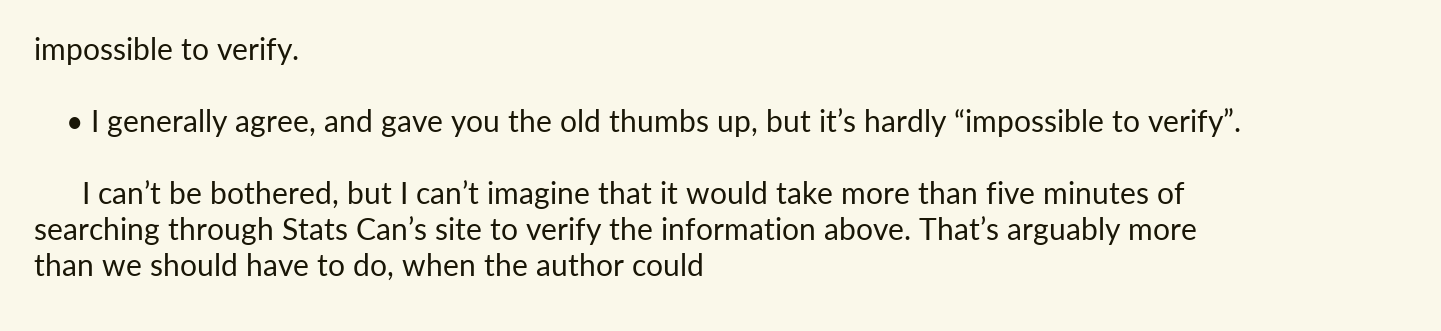impossible to verify.

    • I generally agree, and gave you the old thumbs up, but it’s hardly “impossible to verify”.

      I can’t be bothered, but I can’t imagine that it would take more than five minutes of searching through Stats Can’s site to verify the information above. That’s arguably more than we should have to do, when the author could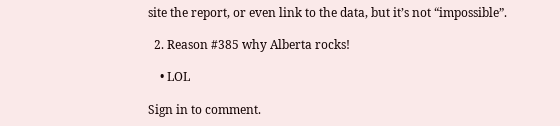site the report, or even link to the data, but it’s not “impossible”.

  2. Reason #385 why Alberta rocks!

    • LOL

Sign in to comment.